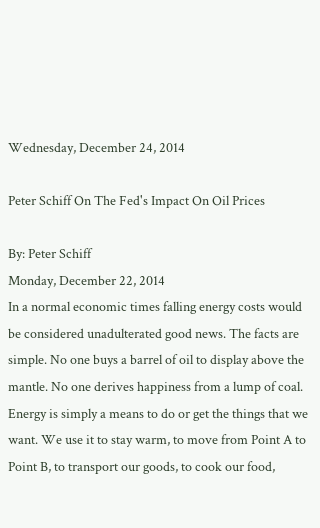Wednesday, December 24, 2014

Peter Schiff On The Fed's Impact On Oil Prices

By: Peter Schiff
Monday, December 22, 2014
In a normal economic times falling energy costs would be considered unadulterated good news. The facts are simple. No one buys a barrel of oil to display above the mantle. No one derives happiness from a lump of coal. Energy is simply a means to do or get the things that we want. We use it to stay warm, to move from Point A to Point B, to transport our goods, to cook our food,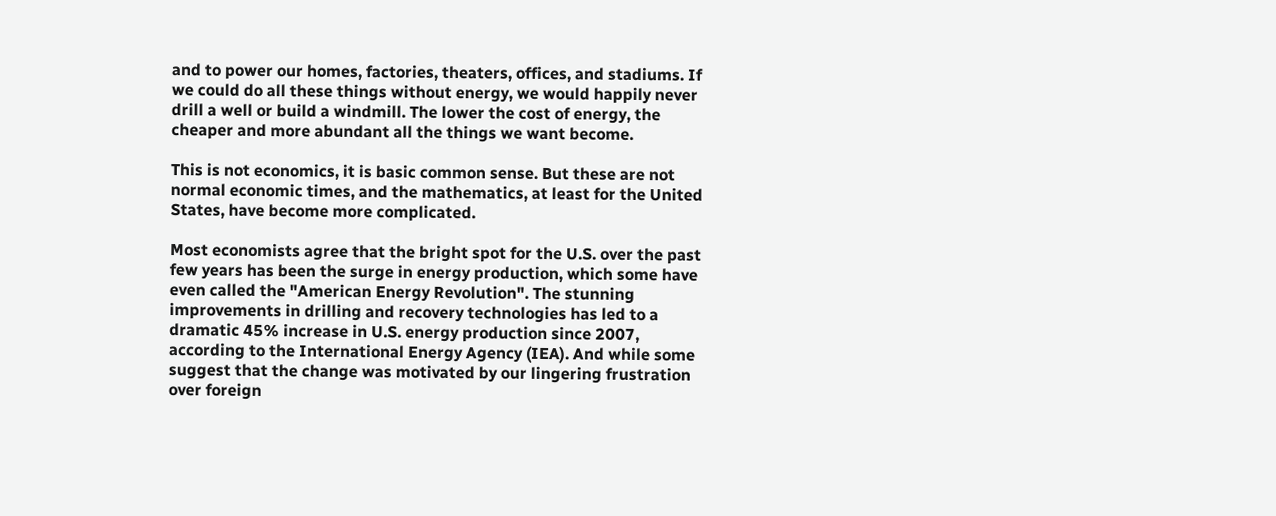and to power our homes, factories, theaters, offices, and stadiums. If we could do all these things without energy, we would happily never drill a well or build a windmill. The lower the cost of energy, the cheaper and more abundant all the things we want become.

This is not economics, it is basic common sense. But these are not normal economic times, and the mathematics, at least for the United States, have become more complicated.

Most economists agree that the bright spot for the U.S. over the past few years has been the surge in energy production, which some have even called the "American Energy Revolution". The stunning improvements in drilling and recovery technologies has led to a dramatic 45% increase in U.S. energy production since 2007, according to the International Energy Agency (IEA). And while some suggest that the change was motivated by our lingering frustration over foreign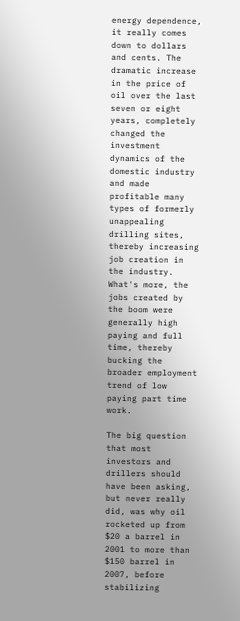energy dependence, it really comes down to dollars and cents. The dramatic increase in the price of oil over the last seven or eight years, completely changed the investment dynamics of the domestic industry and made profitable many types of formerly unappealing drilling sites, thereby increasing job creation in the industry. What's more, the jobs created by the boom were generally high paying and full time, thereby bucking the broader employment trend of low paying part time work.

The big question that most investors and drillers should have been asking, but never really did, was why oil rocketed up from $20 a barrel in 2001 to more than $150 barrel in 2007, before stabilizing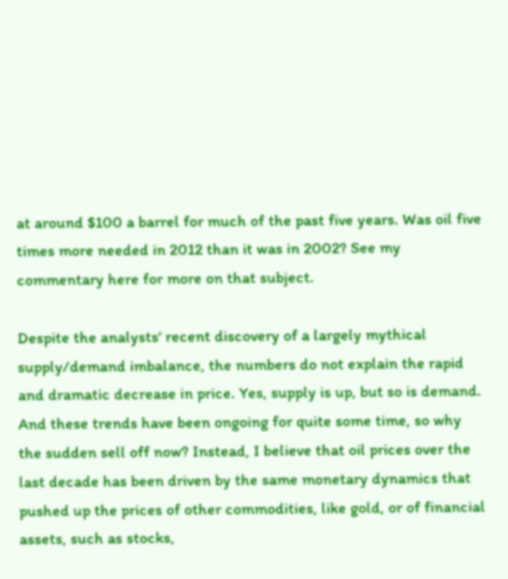at around $100 a barrel for much of the past five years. Was oil five times more needed in 2012 than it was in 2002? See my commentary here for more on that subject.

Despite the analysts' recent discovery of a largely mythical supply/demand imbalance, the numbers do not explain the rapid and dramatic decrease in price. Yes, supply is up, but so is demand. And these trends have been ongoing for quite some time, so why the sudden sell off now? Instead, I believe that oil prices over the last decade has been driven by the same monetary dynamics that pushed up the prices of other commodities, like gold, or of financial assets, such as stocks,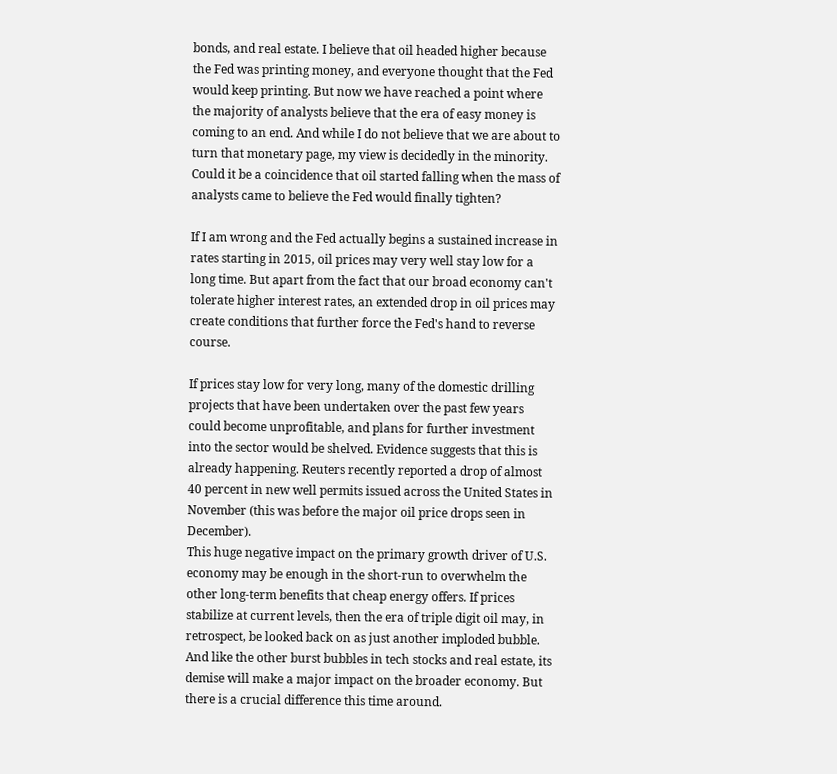bonds, and real estate. I believe that oil headed higher because the Fed was printing money, and everyone thought that the Fed would keep printing. But now we have reached a point where the majority of analysts believe that the era of easy money is coming to an end. And while I do not believe that we are about to turn that monetary page, my view is decidedly in the minority. Could it be a coincidence that oil started falling when the mass of analysts came to believe the Fed would finally tighten?

If I am wrong and the Fed actually begins a sustained increase in rates starting in 2015, oil prices may very well stay low for a long time. But apart from the fact that our broad economy can't tolerate higher interest rates, an extended drop in oil prices may create conditions that further force the Fed's hand to reverse course.

If prices stay low for very long, many of the domestic drilling projects that have been undertaken over the past few years could become unprofitable, and plans for further investment into the sector would be shelved. Evidence suggests that this is already happening. Reuters recently reported a drop of almost 40 percent in new well permits issued across the United States in November (this was before the major oil price drops seen in December).
This huge negative impact on the primary growth driver of U.S. economy may be enough in the short-run to overwhelm the other long-term benefits that cheap energy offers. If prices stabilize at current levels, then the era of triple digit oil may, in retrospect, be looked back on as just another imploded bubble. And like the other burst bubbles in tech stocks and real estate, its demise will make a major impact on the broader economy. But there is a crucial difference this time around.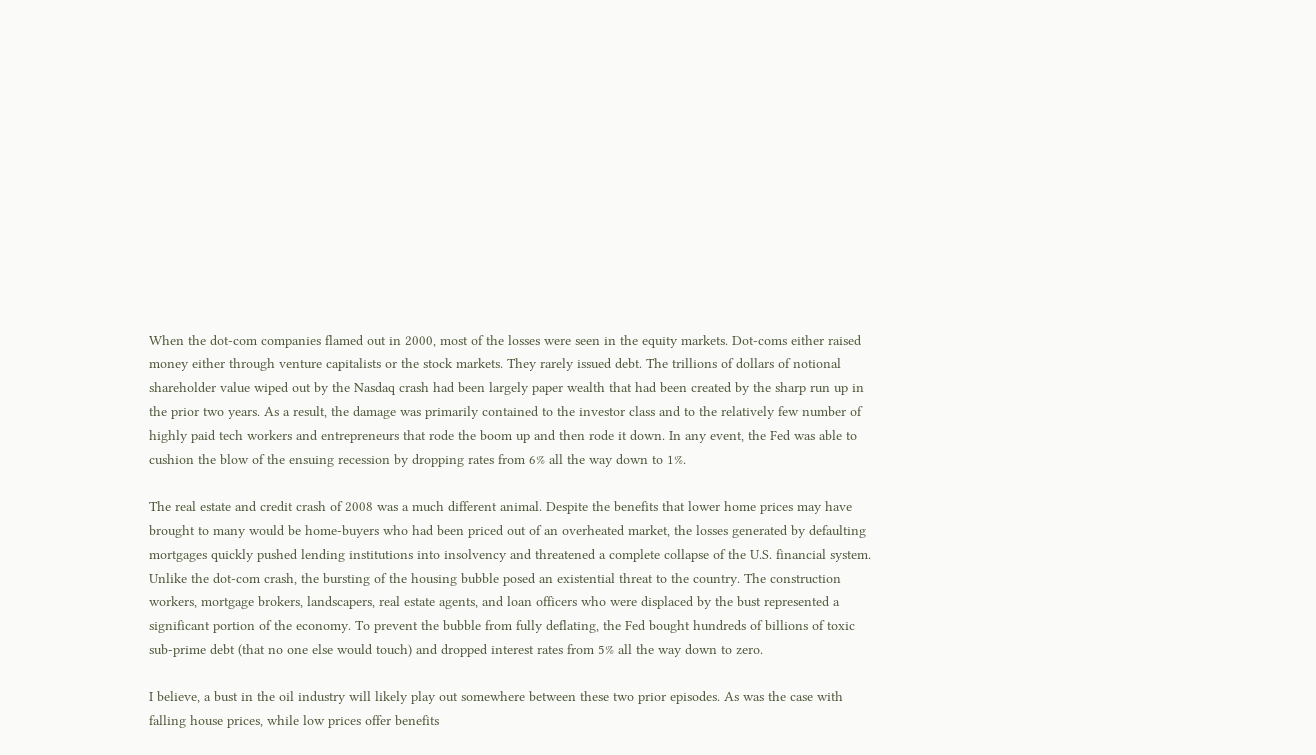When the dot-com companies flamed out in 2000, most of the losses were seen in the equity markets. Dot-coms either raised money either through venture capitalists or the stock markets. They rarely issued debt. The trillions of dollars of notional shareholder value wiped out by the Nasdaq crash had been largely paper wealth that had been created by the sharp run up in the prior two years. As a result, the damage was primarily contained to the investor class and to the relatively few number of highly paid tech workers and entrepreneurs that rode the boom up and then rode it down. In any event, the Fed was able to cushion the blow of the ensuing recession by dropping rates from 6% all the way down to 1%.

The real estate and credit crash of 2008 was a much different animal. Despite the benefits that lower home prices may have brought to many would be home-buyers who had been priced out of an overheated market, the losses generated by defaulting mortgages quickly pushed lending institutions into insolvency and threatened a complete collapse of the U.S. financial system. Unlike the dot-com crash, the bursting of the housing bubble posed an existential threat to the country. The construction workers, mortgage brokers, landscapers, real estate agents, and loan officers who were displaced by the bust represented a significant portion of the economy. To prevent the bubble from fully deflating, the Fed bought hundreds of billions of toxic sub-prime debt (that no one else would touch) and dropped interest rates from 5% all the way down to zero.

I believe, a bust in the oil industry will likely play out somewhere between these two prior episodes. As was the case with falling house prices, while low prices offer benefits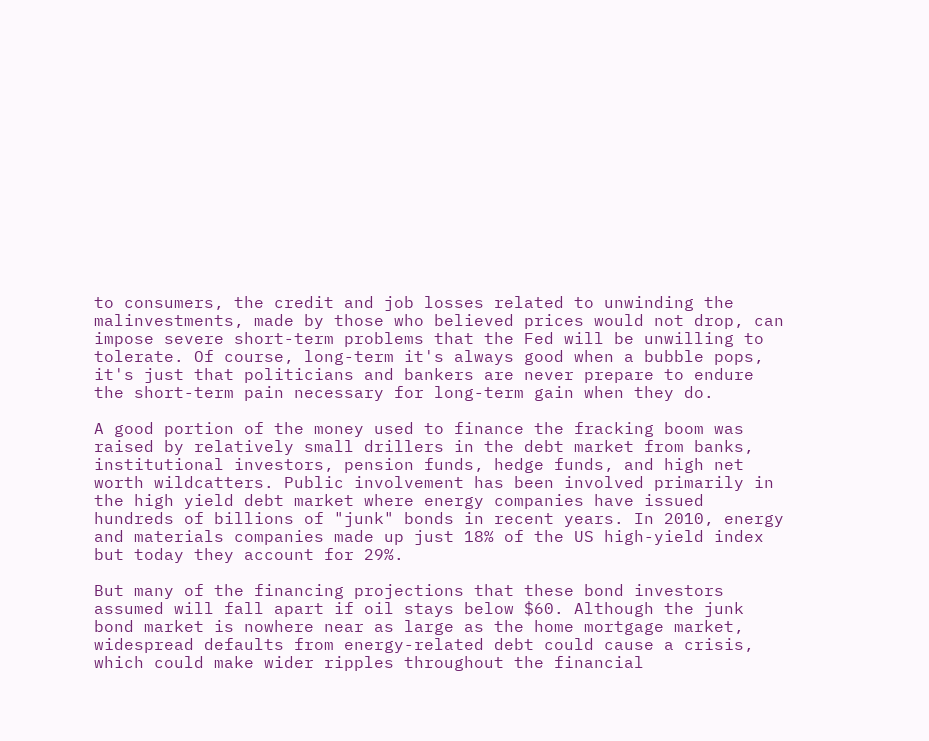to consumers, the credit and job losses related to unwinding the malinvestments, made by those who believed prices would not drop, can impose severe short-term problems that the Fed will be unwilling to tolerate. Of course, long-term it's always good when a bubble pops, it's just that politicians and bankers are never prepare to endure the short-term pain necessary for long-term gain when they do.

A good portion of the money used to finance the fracking boom was raised by relatively small drillers in the debt market from banks, institutional investors, pension funds, hedge funds, and high net worth wildcatters. Public involvement has been involved primarily in the high yield debt market where energy companies have issued hundreds of billions of "junk" bonds in recent years. In 2010, energy and materials companies made up just 18% of the US high-yield index but today they account for 29%.

But many of the financing projections that these bond investors assumed will fall apart if oil stays below $60. Although the junk bond market is nowhere near as large as the home mortgage market, widespread defaults from energy-related debt could cause a crisis, which could make wider ripples throughout the financial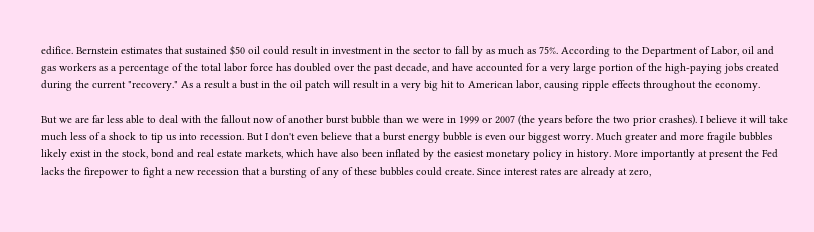edifice. Bernstein estimates that sustained $50 oil could result in investment in the sector to fall by as much as 75%. According to the Department of Labor, oil and gas workers as a percentage of the total labor force has doubled over the past decade, and have accounted for a very large portion of the high-paying jobs created during the current "recovery." As a result a bust in the oil patch will result in a very big hit to American labor, causing ripple effects throughout the economy.

But we are far less able to deal with the fallout now of another burst bubble than we were in 1999 or 2007 (the years before the two prior crashes). I believe it will take much less of a shock to tip us into recession. But I don't even believe that a burst energy bubble is even our biggest worry. Much greater and more fragile bubbles likely exist in the stock, bond and real estate markets, which have also been inflated by the easiest monetary policy in history. More importantly at present the Fed lacks the firepower to fight a new recession that a bursting of any of these bubbles could create. Since interest rates are already at zero,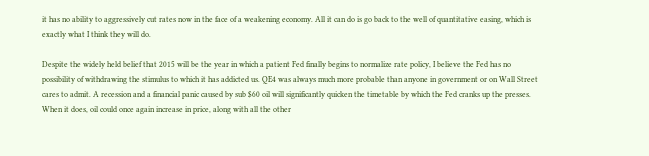it has no ability to aggressively cut rates now in the face of a weakening economy. All it can do is go back to the well of quantitative easing, which is exactly what I think they will do.

Despite the widely held belief that 2015 will be the year in which a patient Fed finally begins to normalize rate policy, I believe the Fed has no possibility of withdrawing the stimulus to which it has addicted us. QE4 was always much more probable than anyone in government or on Wall Street cares to admit. A recession and a financial panic caused by sub $60 oil will significantly quicken the timetable by which the Fed cranks up the presses. When it does, oil could once again increase in price, along with all the other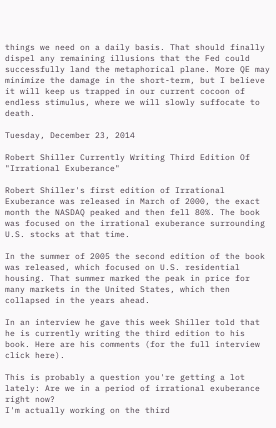things we need on a daily basis. That should finally dispel any remaining illusions that the Fed could successfully land the metaphorical plane. More QE may minimize the damage in the short-term, but I believe it will keep us trapped in our current cocoon of endless stimulus, where we will slowly suffocate to death.

Tuesday, December 23, 2014

Robert Shiller Currently Writing Third Edition Of "Irrational Exuberance"

Robert Shiller's first edition of Irrational Exuberance was released in March of 2000, the exact month the NASDAQ peaked and then fell 80%. The book was focused on the irrational exuberance surrounding U.S. stocks at that time.

In the summer of 2005 the second edition of the book was released, which focused on U.S. residential housing. That summer marked the peak in price for many markets in the United States, which then collapsed in the years ahead.

In an interview he gave this week Shiller told that he is currently writing the third edition to his book. Here are his comments (for the full interview click here).

This is probably a question you're getting a lot lately: Are we in a period of irrational exuberance right now?
I'm actually working on the third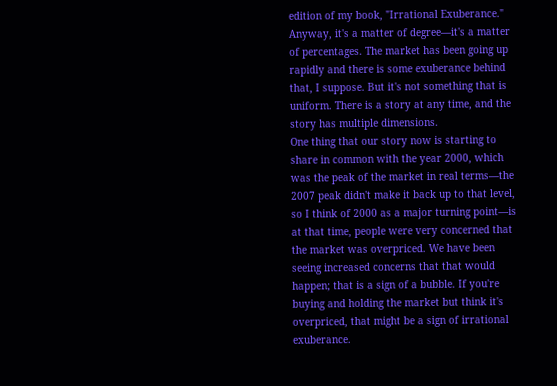edition of my book, "Irrational Exuberance." Anyway, it's a matter of degree—it's a matter of percentages. The market has been going up rapidly and there is some exuberance behind that, I suppose. But it's not something that is uniform. There is a story at any time, and the story has multiple dimensions.
One thing that our story now is starting to share in common with the year 2000, which was the peak of the market in real terms—the 2007 peak didn't make it back up to that level, so I think of 2000 as a major turning point—is at that time, people were very concerned that the market was overpriced. We have been seeing increased concerns that that would happen; that is a sign of a bubble. If you're buying and holding the market but think it's overpriced, that might be a sign of irrational exuberance.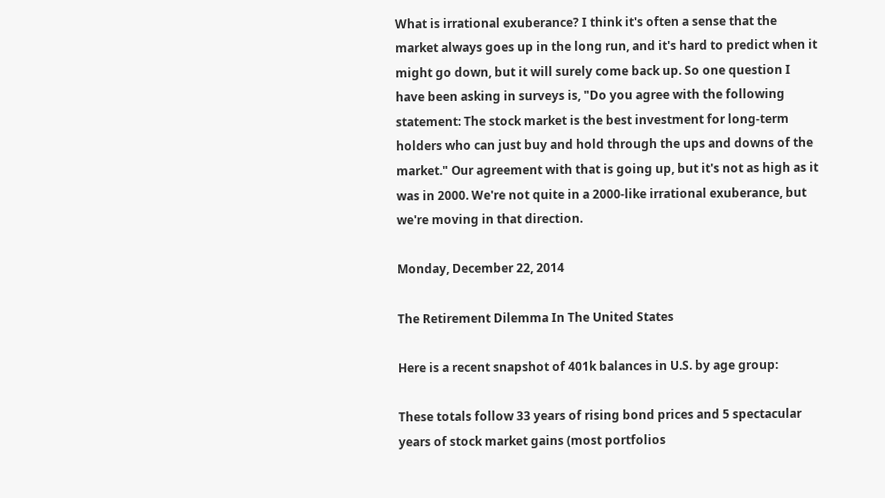What is irrational exuberance? I think it's often a sense that the market always goes up in the long run, and it's hard to predict when it might go down, but it will surely come back up. So one question I have been asking in surveys is, "Do you agree with the following statement: The stock market is the best investment for long-term holders who can just buy and hold through the ups and downs of the market." Our agreement with that is going up, but it's not as high as it was in 2000. We're not quite in a 2000-like irrational exuberance, but we're moving in that direction.

Monday, December 22, 2014

The Retirement Dilemma In The United States

Here is a recent snapshot of 401k balances in U.S. by age group:

These totals follow 33 years of rising bond prices and 5 spectacular years of stock market gains (most portfolios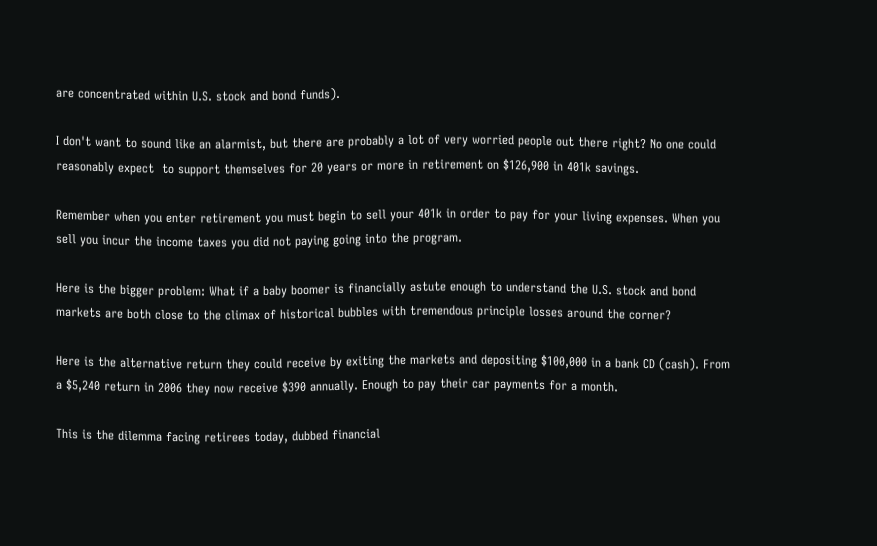are concentrated within U.S. stock and bond funds).

I don't want to sound like an alarmist, but there are probably a lot of very worried people out there right? No one could reasonably expect  to support themselves for 20 years or more in retirement on $126,900 in 401k savings.

Remember when you enter retirement you must begin to sell your 401k in order to pay for your living expenses. When you sell you incur the income taxes you did not paying going into the program.

Here is the bigger problem: What if a baby boomer is financially astute enough to understand the U.S. stock and bond markets are both close to the climax of historical bubbles with tremendous principle losses around the corner?

Here is the alternative return they could receive by exiting the markets and depositing $100,000 in a bank CD (cash). From a $5,240 return in 2006 they now receive $390 annually. Enough to pay their car payments for a month.

This is the dilemma facing retirees today, dubbed financial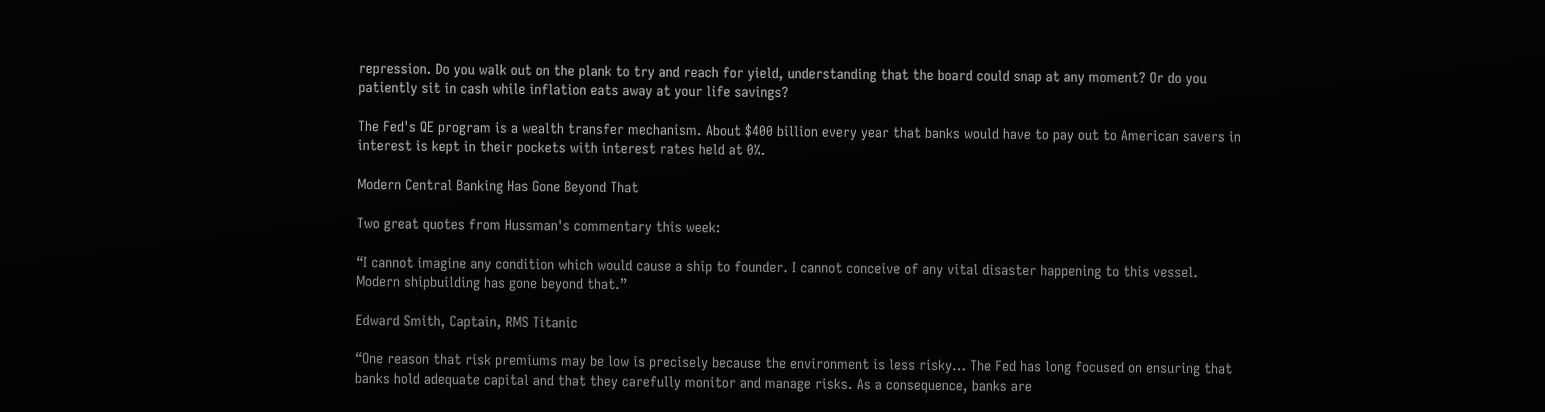repression. Do you walk out on the plank to try and reach for yield, understanding that the board could snap at any moment? Or do you patiently sit in cash while inflation eats away at your life savings?

The Fed's QE program is a wealth transfer mechanism. About $400 billion every year that banks would have to pay out to American savers in interest is kept in their pockets with interest rates held at 0%.

Modern Central Banking Has Gone Beyond That

Two great quotes from Hussman's commentary this week:

“I cannot imagine any condition which would cause a ship to founder. I cannot conceive of any vital disaster happening to this vessel. Modern shipbuilding has gone beyond that.”

Edward Smith, Captain, RMS Titanic

“One reason that risk premiums may be low is precisely because the environment is less risky… The Fed has long focused on ensuring that banks hold adequate capital and that they carefully monitor and manage risks. As a consequence, banks are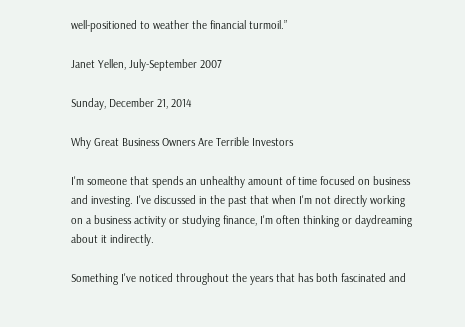well-positioned to weather the financial turmoil.”

Janet Yellen, July-September 2007

Sunday, December 21, 2014

Why Great Business Owners Are Terrible Investors

I'm someone that spends an unhealthy amount of time focused on business and investing. I've discussed in the past that when I'm not directly working on a business activity or studying finance, I'm often thinking or daydreaming about it indirectly.

Something I've noticed throughout the years that has both fascinated and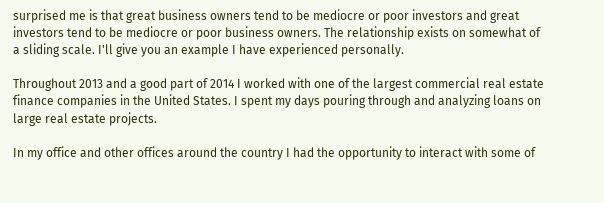surprised me is that great business owners tend to be mediocre or poor investors and great investors tend to be mediocre or poor business owners. The relationship exists on somewhat of a sliding scale. I'll give you an example I have experienced personally.

Throughout 2013 and a good part of 2014 I worked with one of the largest commercial real estate finance companies in the United States. I spent my days pouring through and analyzing loans on large real estate projects.

In my office and other offices around the country I had the opportunity to interact with some of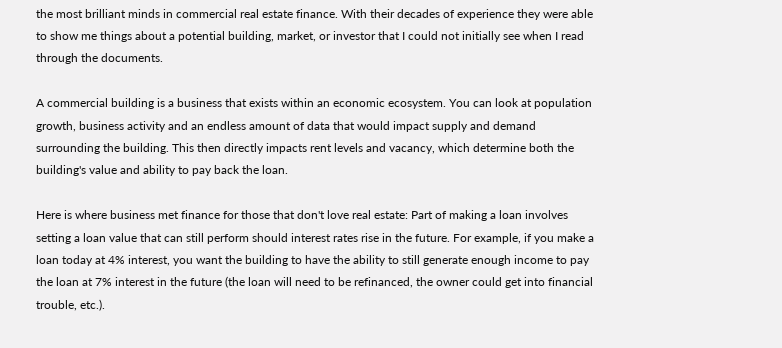the most brilliant minds in commercial real estate finance. With their decades of experience they were able to show me things about a potential building, market, or investor that I could not initially see when I read through the documents.

A commercial building is a business that exists within an economic ecosystem. You can look at population growth, business activity and an endless amount of data that would impact supply and demand surrounding the building. This then directly impacts rent levels and vacancy, which determine both the building's value and ability to pay back the loan.

Here is where business met finance for those that don't love real estate: Part of making a loan involves setting a loan value that can still perform should interest rates rise in the future. For example, if you make a loan today at 4% interest, you want the building to have the ability to still generate enough income to pay the loan at 7% interest in the future (the loan will need to be refinanced, the owner could get into financial trouble, etc.).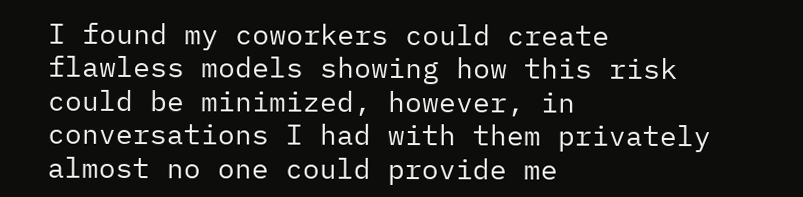I found my coworkers could create flawless models showing how this risk could be minimized, however, in conversations I had with them privately almost no one could provide me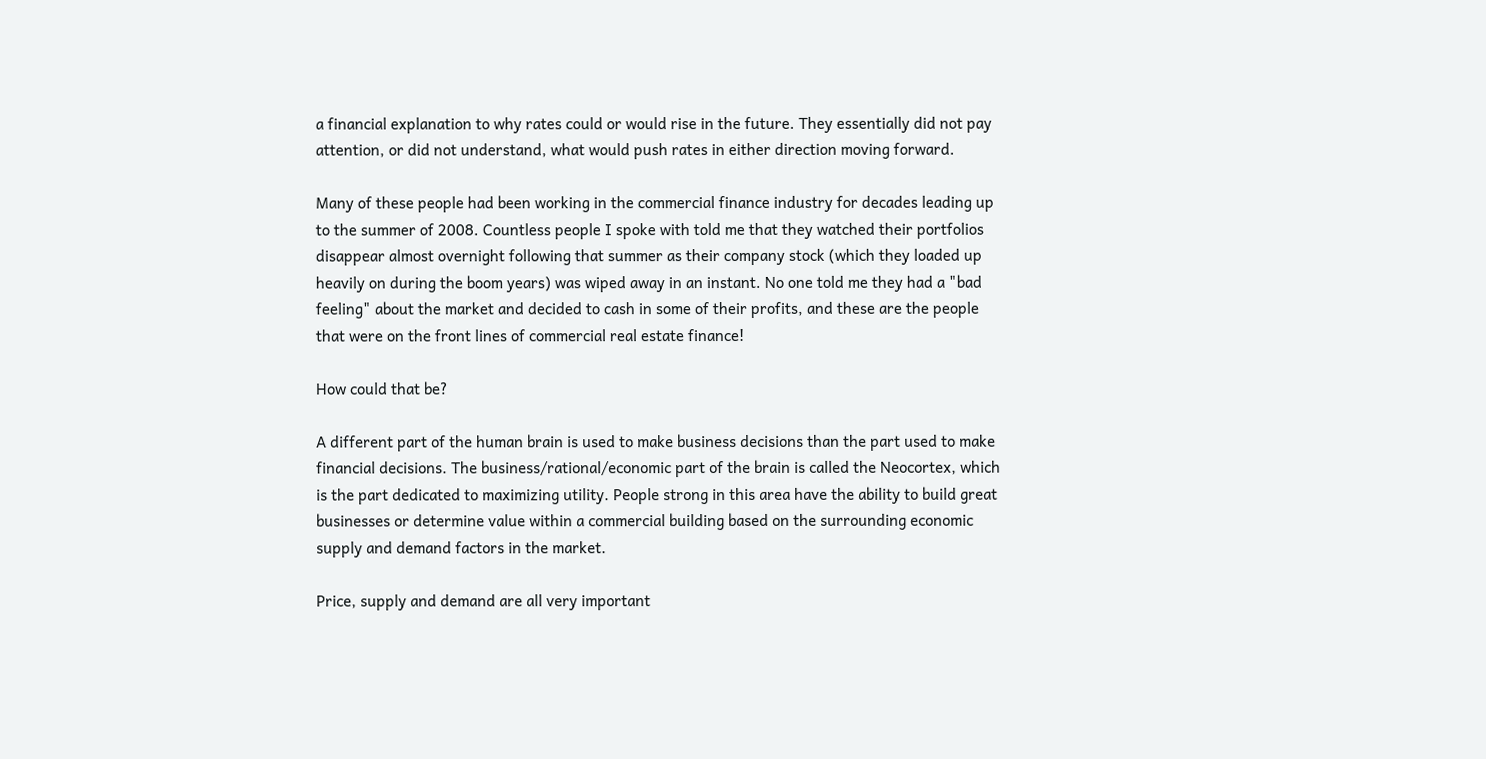a financial explanation to why rates could or would rise in the future. They essentially did not pay attention, or did not understand, what would push rates in either direction moving forward.

Many of these people had been working in the commercial finance industry for decades leading up to the summer of 2008. Countless people I spoke with told me that they watched their portfolios disappear almost overnight following that summer as their company stock (which they loaded up heavily on during the boom years) was wiped away in an instant. No one told me they had a "bad feeling" about the market and decided to cash in some of their profits, and these are the people that were on the front lines of commercial real estate finance!

How could that be?

A different part of the human brain is used to make business decisions than the part used to make financial decisions. The business/rational/economic part of the brain is called the Neocortex, which is the part dedicated to maximizing utility. People strong in this area have the ability to build great businesses or determine value within a commercial building based on the surrounding economic supply and demand factors in the market.

Price, supply and demand are all very important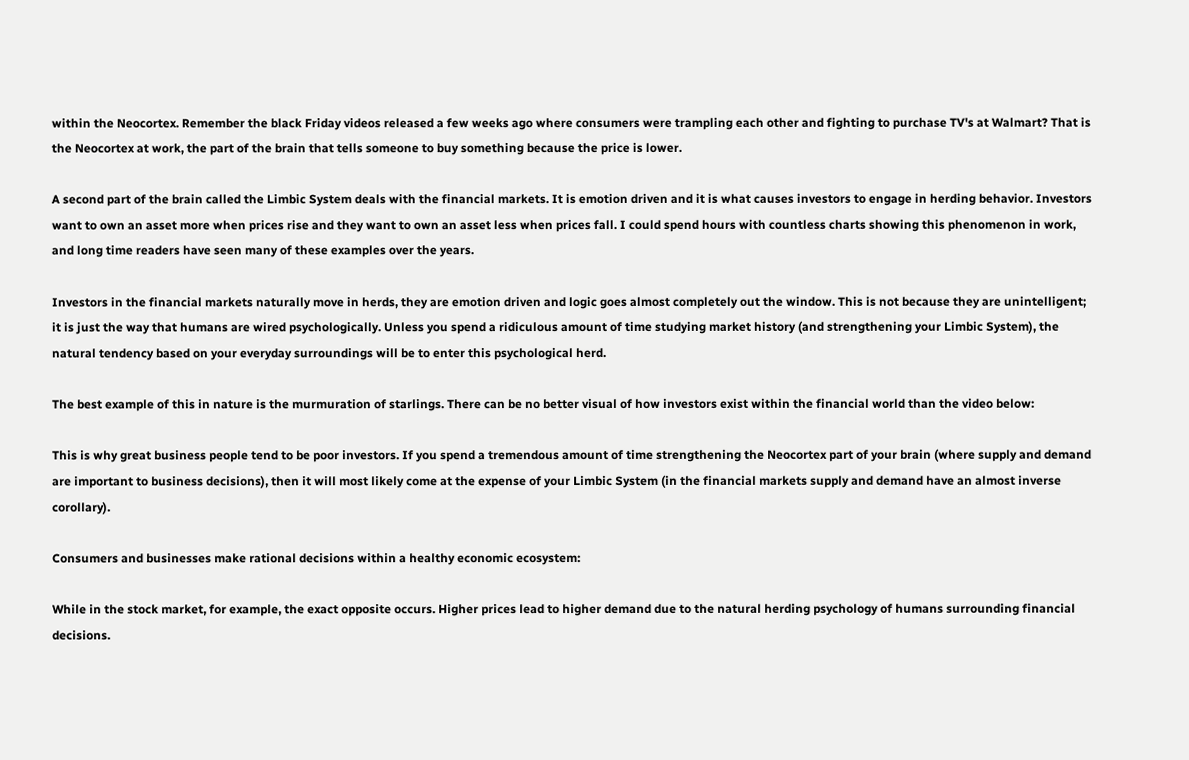within the Neocortex. Remember the black Friday videos released a few weeks ago where consumers were trampling each other and fighting to purchase TV's at Walmart? That is the Neocortex at work, the part of the brain that tells someone to buy something because the price is lower.

A second part of the brain called the Limbic System deals with the financial markets. It is emotion driven and it is what causes investors to engage in herding behavior. Investors want to own an asset more when prices rise and they want to own an asset less when prices fall. I could spend hours with countless charts showing this phenomenon in work, and long time readers have seen many of these examples over the years.

Investors in the financial markets naturally move in herds, they are emotion driven and logic goes almost completely out the window. This is not because they are unintelligent; it is just the way that humans are wired psychologically. Unless you spend a ridiculous amount of time studying market history (and strengthening your Limbic System), the natural tendency based on your everyday surroundings will be to enter this psychological herd.

The best example of this in nature is the murmuration of starlings. There can be no better visual of how investors exist within the financial world than the video below:

This is why great business people tend to be poor investors. If you spend a tremendous amount of time strengthening the Neocortex part of your brain (where supply and demand are important to business decisions), then it will most likely come at the expense of your Limbic System (in the financial markets supply and demand have an almost inverse corollary).

Consumers and businesses make rational decisions within a healthy economic ecosystem:

While in the stock market, for example, the exact opposite occurs. Higher prices lead to higher demand due to the natural herding psychology of humans surrounding financial decisions.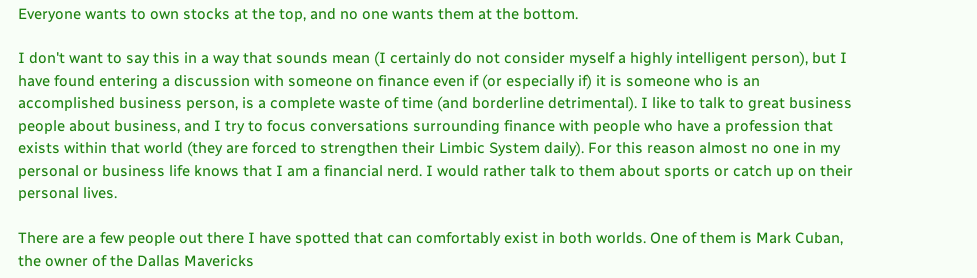Everyone wants to own stocks at the top, and no one wants them at the bottom.

I don't want to say this in a way that sounds mean (I certainly do not consider myself a highly intelligent person), but I have found entering a discussion with someone on finance even if (or especially if) it is someone who is an accomplished business person, is a complete waste of time (and borderline detrimental). I like to talk to great business people about business, and I try to focus conversations surrounding finance with people who have a profession that exists within that world (they are forced to strengthen their Limbic System daily). For this reason almost no one in my personal or business life knows that I am a financial nerd. I would rather talk to them about sports or catch up on their personal lives.

There are a few people out there I have spotted that can comfortably exist in both worlds. One of them is Mark Cuban, the owner of the Dallas Mavericks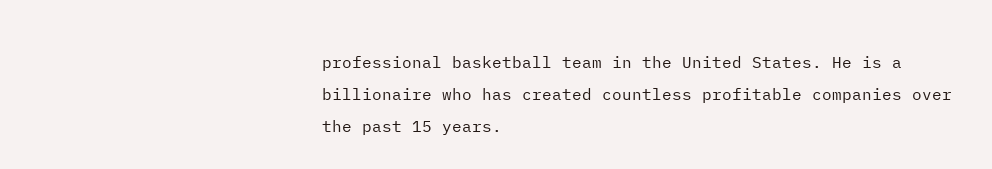professional basketball team in the United States. He is a billionaire who has created countless profitable companies over the past 15 years.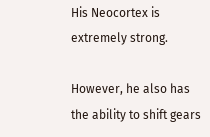His Neocortex is extremely strong.

However, he also has the ability to shift gears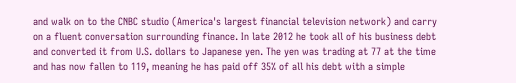and walk on to the CNBC studio (America's largest financial television network) and carry on a fluent conversation surrounding finance. In late 2012 he took all of his business debt and converted it from U.S. dollars to Japanese yen. The yen was trading at 77 at the time and has now fallen to 119, meaning he has paid off 35% of all his debt with a simple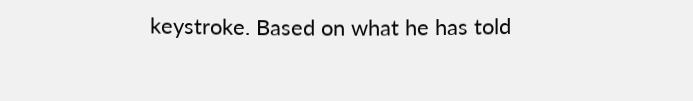keystroke. Based on what he has told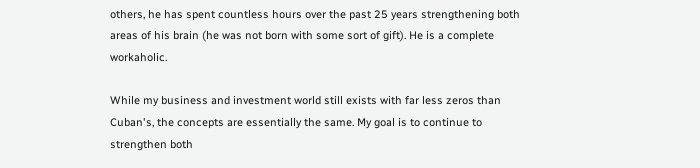others, he has spent countless hours over the past 25 years strengthening both areas of his brain (he was not born with some sort of gift). He is a complete workaholic.

While my business and investment world still exists with far less zeros than Cuban's, the concepts are essentially the same. My goal is to continue to strengthen both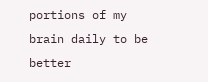portions of my brain daily to be better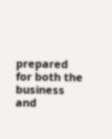prepared for both the business and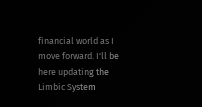financial world as I move forward. I'll be here updating the Limbic System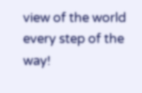view of the world every step of the way!